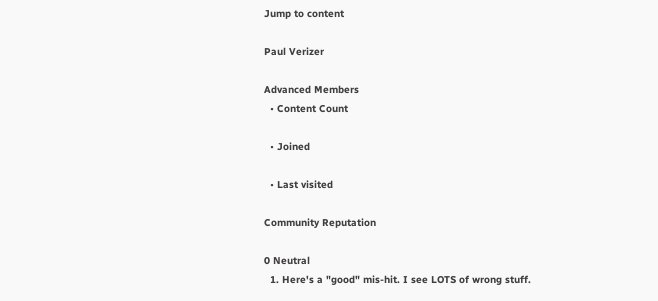Jump to content

Paul Verizer

Advanced Members
  • Content Count

  • Joined

  • Last visited

Community Reputation

0 Neutral
  1. Here's a "good" mis-hit. I see LOTS of wrong stuff.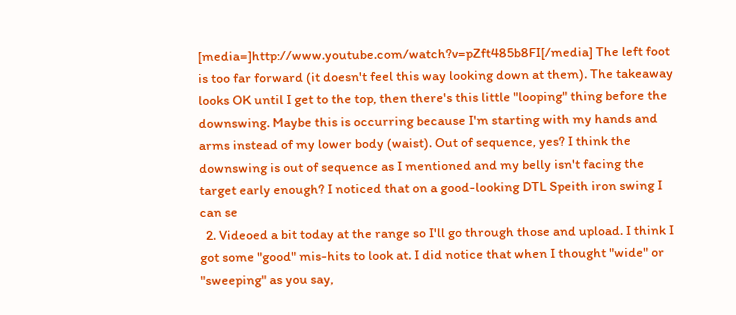[media=]http://www.youtube.com/watch?v=pZft485b8FI[/media] The left foot is too far forward (it doesn't feel this way looking down at them). The takeaway looks OK until I get to the top, then there's this little "looping" thing before the downswing. Maybe this is occurring because I'm starting with my hands and arms instead of my lower body (waist). Out of sequence, yes? I think the downswing is out of sequence as I mentioned and my belly isn't facing the target early enough? I noticed that on a good-looking DTL Speith iron swing I can se
  2. Videoed a bit today at the range so I'll go through those and upload. I think I got some "good" mis-hits to look at. I did notice that when I thought "wide" or "sweeping" as you say,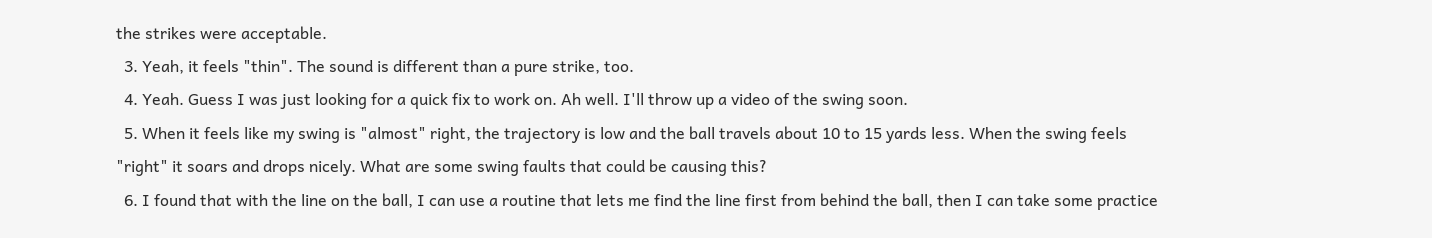the strikes were acceptable.
  3. Yeah, it feels "thin". The sound is different than a pure strike, too.
  4. Yeah. Guess I was just looking for a quick fix to work on. Ah well. I'll throw up a video of the swing soon.
  5. When it feels like my swing is "almost" right, the trajectory is low and the ball travels about 10 to 15 yards less. When the swing feels "right" it soars and drops nicely. What are some swing faults that could be causing this?
  6. I found that with the line on the ball, I can use a routine that lets me find the line first from behind the ball, then I can take some practice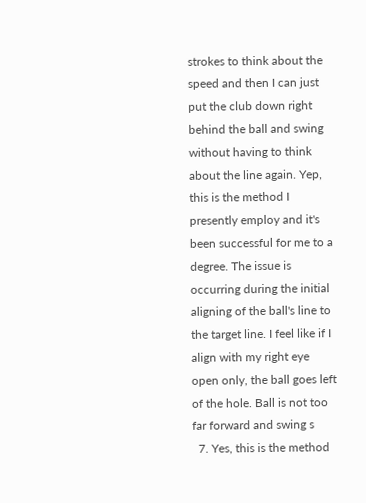strokes to think about the speed and then I can just put the club down right behind the ball and swing without having to think about the line again. Yep, this is the method I presently employ and it's been successful for me to a degree. The issue is occurring during the initial aligning of the ball's line to the target line. I feel like if I align with my right eye open only, the ball goes left of the hole. Ball is not too far forward and swing s
  7. Yes, this is the method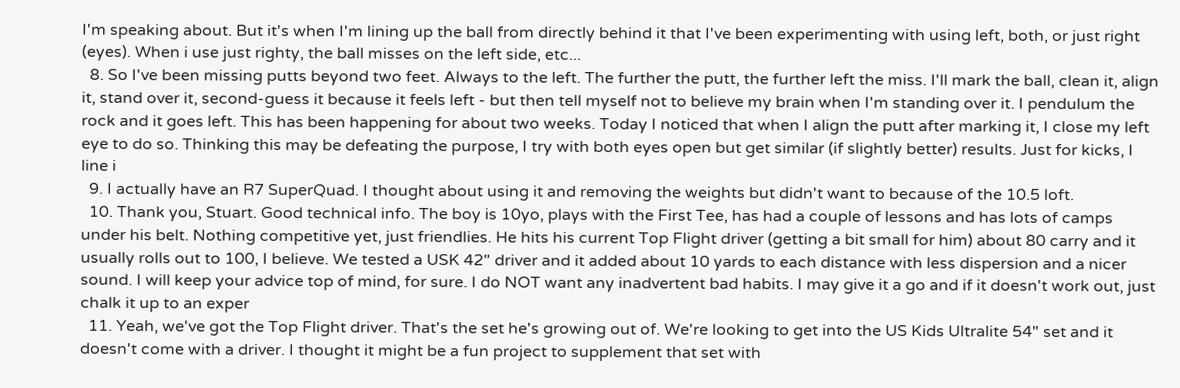I'm speaking about. But it's when I'm lining up the ball from directly behind it that I've been experimenting with using left, both, or just right (eyes). When i use just righty, the ball misses on the left side, etc...
  8. So I've been missing putts beyond two feet. Always to the left. The further the putt, the further left the miss. I'll mark the ball, clean it, align it, stand over it, second-guess it because it feels left - but then tell myself not to believe my brain when I'm standing over it. I pendulum the rock and it goes left. This has been happening for about two weeks. Today I noticed that when I align the putt after marking it, I close my left eye to do so. Thinking this may be defeating the purpose, I try with both eyes open but get similar (if slightly better) results. Just for kicks, I line i
  9. I actually have an R7 SuperQuad. I thought about using it and removing the weights but didn't want to because of the 10.5 loft.
  10. Thank you, Stuart. Good technical info. The boy is 10yo, plays with the First Tee, has had a couple of lessons and has lots of camps under his belt. Nothing competitive yet, just friendlies. He hits his current Top Flight driver (getting a bit small for him) about 80 carry and it usually rolls out to 100, I believe. We tested a USK 42" driver and it added about 10 yards to each distance with less dispersion and a nicer sound. I will keep your advice top of mind, for sure. I do NOT want any inadvertent bad habits. I may give it a go and if it doesn't work out, just chalk it up to an exper
  11. Yeah, we've got the Top Flight driver. That's the set he's growing out of. We're looking to get into the US Kids Ultralite 54" set and it doesn't come with a driver. I thought it might be a fun project to supplement that set with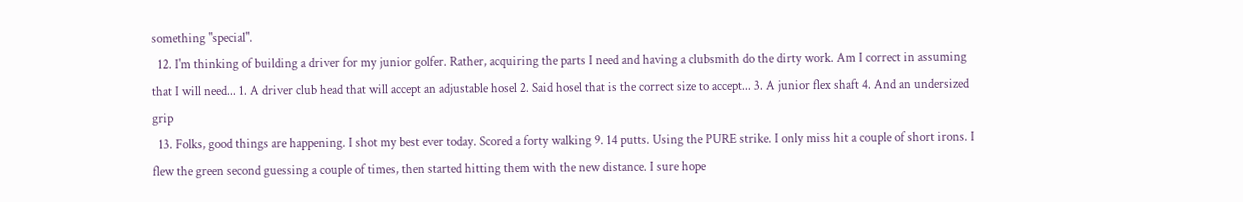something "special".
  12. I'm thinking of building a driver for my junior golfer. Rather, acquiring the parts I need and having a clubsmith do the dirty work. Am I correct in assuming that I will need... 1. A driver club head that will accept an adjustable hosel 2. Said hosel that is the correct size to accept... 3. A junior flex shaft 4. And an undersized grip
  13. Folks, good things are happening. I shot my best ever today. Scored a forty walking 9. 14 putts. Using the PURE strike. I only miss hit a couple of short irons. I flew the green second guessing a couple of times, then started hitting them with the new distance. I sure hope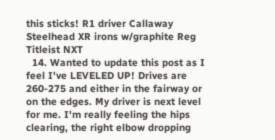this sticks! R1 driver Callaway Steelhead XR irons w/graphite Reg Titleist NXT
  14. Wanted to update this post as I feel I've LEVELED UP! Drives are 260-275 and either in the fairway or on the edges. My driver is next level for me. I'm really feeling the hips clearing, the right elbow dropping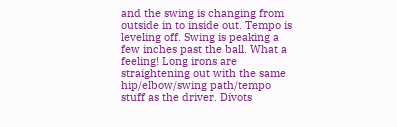and the swing is changing from outside in to inside out. Tempo is leveling off. Swing is peaking a few inches past the ball. What a feeling! Long irons are straightening out with the same hip/elbow/swing path/tempo stuff as the driver. Divots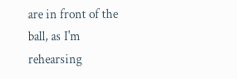are in front of the ball, as I'm rehearsing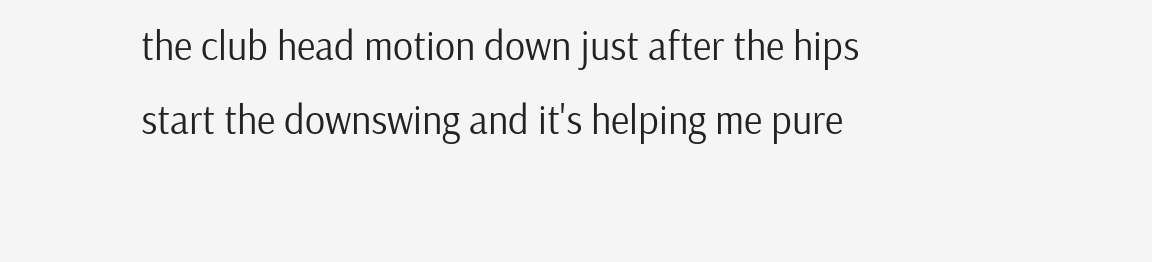the club head motion down just after the hips start the downswing and it's helping me pure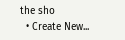the sho
  • Create New...